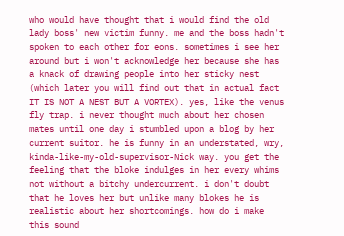who would have thought that i would find the old lady boss' new victim funny. me and the boss hadn't spoken to each other for eons. sometimes i see her around but i won't acknowledge her because she has a knack of drawing people into her sticky nest (which later you will find out that in actual fact IT IS NOT A NEST BUT A VORTEX). yes, like the venus fly trap. i never thought much about her chosen mates until one day i stumbled upon a blog by her current suitor. he is funny in an understated, wry, kinda-like-my-old-supervisor-Nick way. you get the feeling that the bloke indulges in her every whims not without a bitchy undercurrent. i don't doubt that he loves her but unlike many blokes he is realistic about her shortcomings. how do i make this sound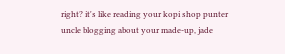right? it's like reading your kopi shop punter uncle blogging about your made-up, jade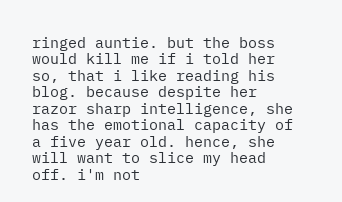ringed auntie. but the boss would kill me if i told her so, that i like reading his blog. because despite her razor sharp intelligence, she has the emotional capacity of a five year old. hence, she will want to slice my head off. i'm not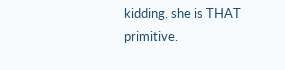kidding. she is THAT primitive.